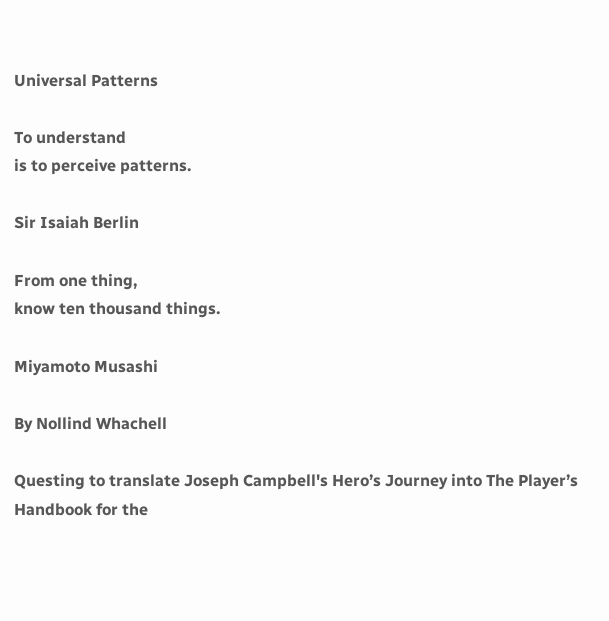Universal Patterns

To understand
is to perceive patterns.

Sir Isaiah Berlin

From one thing,
know ten thousand things.

Miyamoto Musashi

By Nollind Whachell

Questing to translate Joseph Campbell's Hero’s Journey into The Player’s Handbook for the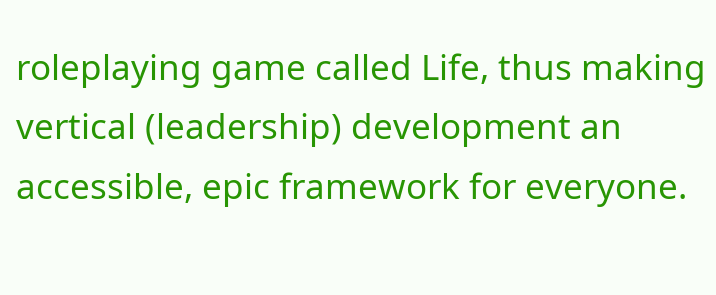roleplaying game called Life, thus making vertical (leadership) development an accessible, epic framework for everyone.